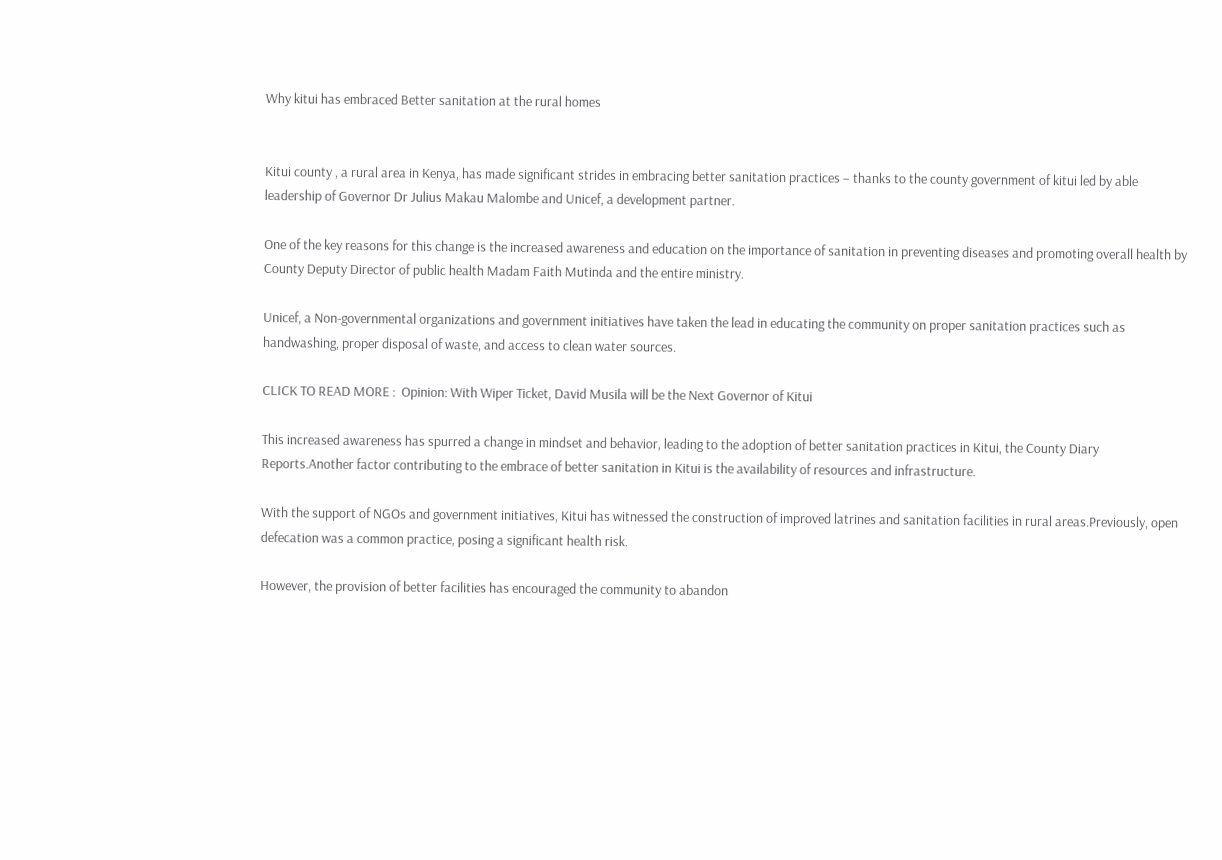Why kitui has embraced Better sanitation at the rural homes


Kitui county , a rural area in Kenya, has made significant strides in embracing better sanitation practices – thanks to the county government of kitui led by able leadership of Governor Dr Julius Makau Malombe and Unicef, a development partner.

One of the key reasons for this change is the increased awareness and education on the importance of sanitation in preventing diseases and promoting overall health by County Deputy Director of public health Madam Faith Mutinda and the entire ministry.

Unicef, a Non-governmental organizations and government initiatives have taken the lead in educating the community on proper sanitation practices such as handwashing, proper disposal of waste, and access to clean water sources.

CLICK TO READ MORE :  Opinion: With Wiper Ticket, David Musila will be the Next Governor of Kitui

This increased awareness has spurred a change in mindset and behavior, leading to the adoption of better sanitation practices in Kitui, the County Diary Reports.Another factor contributing to the embrace of better sanitation in Kitui is the availability of resources and infrastructure.

With the support of NGOs and government initiatives, Kitui has witnessed the construction of improved latrines and sanitation facilities in rural areas.Previously, open defecation was a common practice, posing a significant health risk.

However, the provision of better facilities has encouraged the community to abandon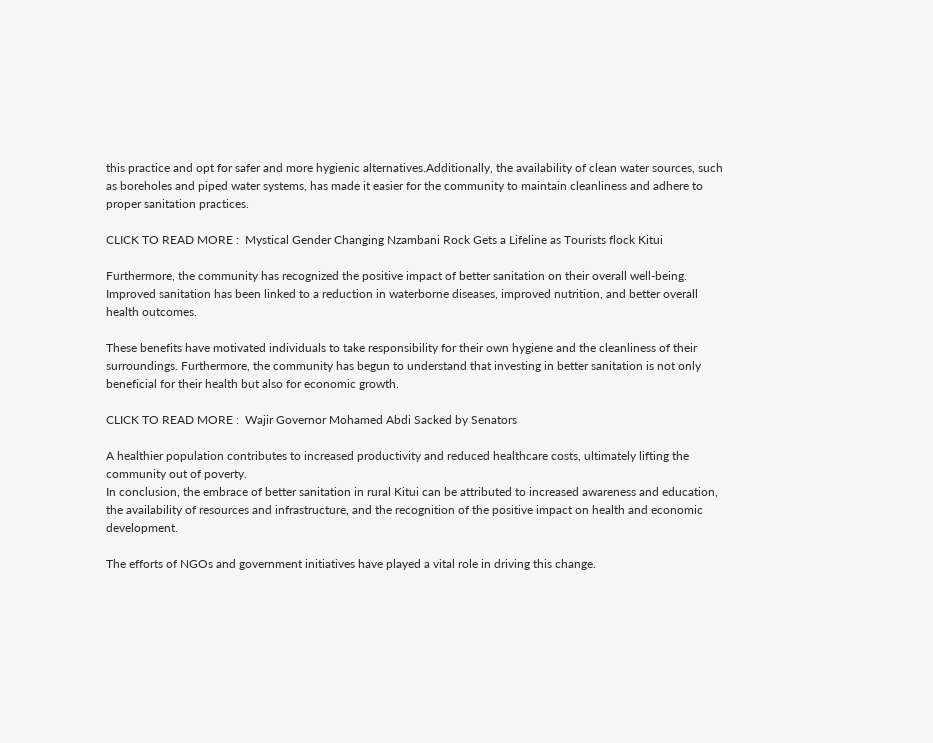this practice and opt for safer and more hygienic alternatives.Additionally, the availability of clean water sources, such as boreholes and piped water systems, has made it easier for the community to maintain cleanliness and adhere to proper sanitation practices.

CLICK TO READ MORE :  Mystical Gender Changing Nzambani Rock Gets a Lifeline as Tourists flock Kitui

Furthermore, the community has recognized the positive impact of better sanitation on their overall well-being. Improved sanitation has been linked to a reduction in waterborne diseases, improved nutrition, and better overall health outcomes.

These benefits have motivated individuals to take responsibility for their own hygiene and the cleanliness of their surroundings. Furthermore, the community has begun to understand that investing in better sanitation is not only beneficial for their health but also for economic growth.

CLICK TO READ MORE :  Wajir Governor Mohamed Abdi Sacked by Senators

A healthier population contributes to increased productivity and reduced healthcare costs, ultimately lifting the community out of poverty.
In conclusion, the embrace of better sanitation in rural Kitui can be attributed to increased awareness and education, the availability of resources and infrastructure, and the recognition of the positive impact on health and economic development.

The efforts of NGOs and government initiatives have played a vital role in driving this change.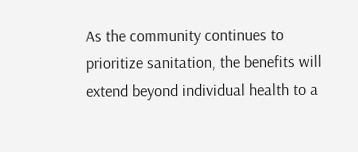As the community continues to prioritize sanitation, the benefits will extend beyond individual health to a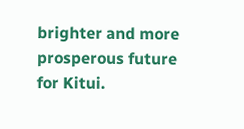brighter and more prosperous future for Kitui.